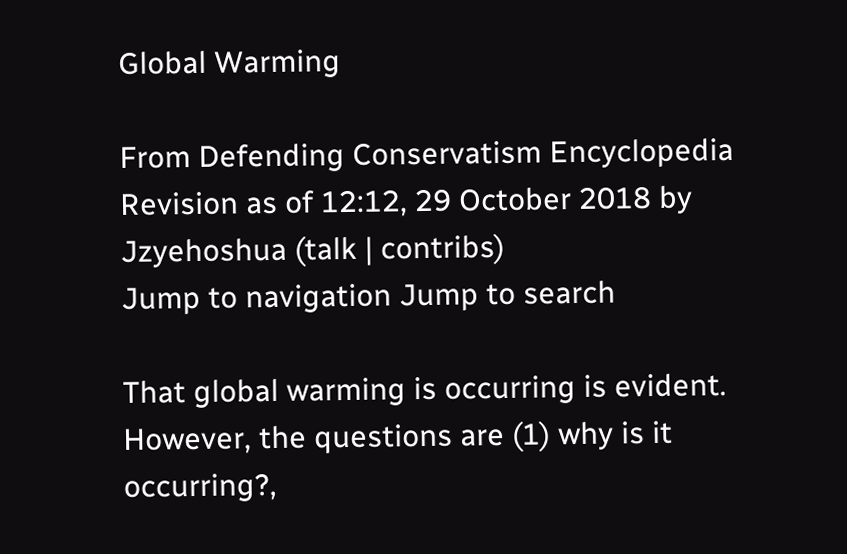Global Warming

From Defending Conservatism Encyclopedia
Revision as of 12:12, 29 October 2018 by Jzyehoshua (talk | contribs)
Jump to navigation Jump to search

That global warming is occurring is evident. However, the questions are (1) why is it occurring?,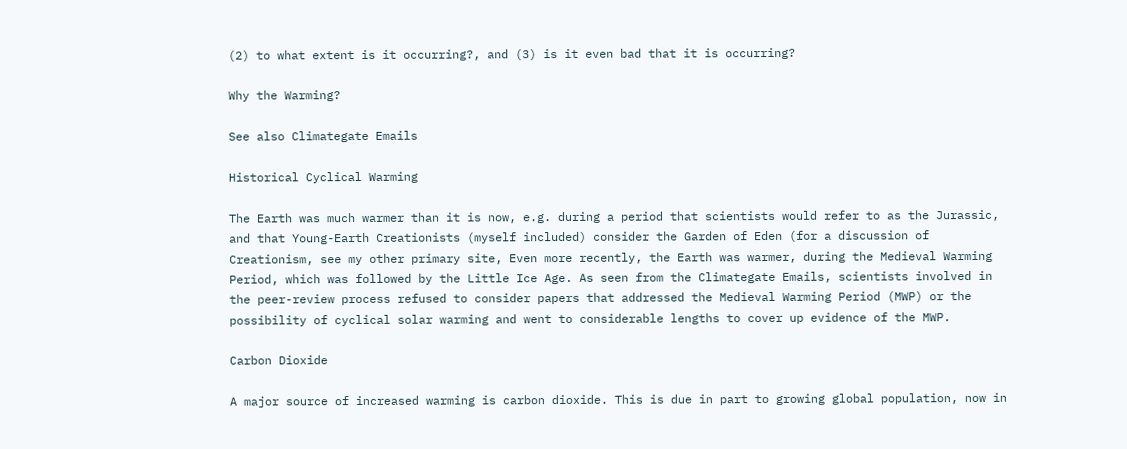(2) to what extent is it occurring?, and (3) is it even bad that it is occurring?

Why the Warming?

See also Climategate Emails

Historical Cyclical Warming

The Earth was much warmer than it is now, e.g. during a period that scientists would refer to as the Jurassic, and that Young-Earth Creationists (myself included) consider the Garden of Eden (for a discussion of Creationism, see my other primary site, Even more recently, the Earth was warmer, during the Medieval Warming Period, which was followed by the Little Ice Age. As seen from the Climategate Emails, scientists involved in the peer-review process refused to consider papers that addressed the Medieval Warming Period (MWP) or the possibility of cyclical solar warming and went to considerable lengths to cover up evidence of the MWP.

Carbon Dioxide

A major source of increased warming is carbon dioxide. This is due in part to growing global population, now in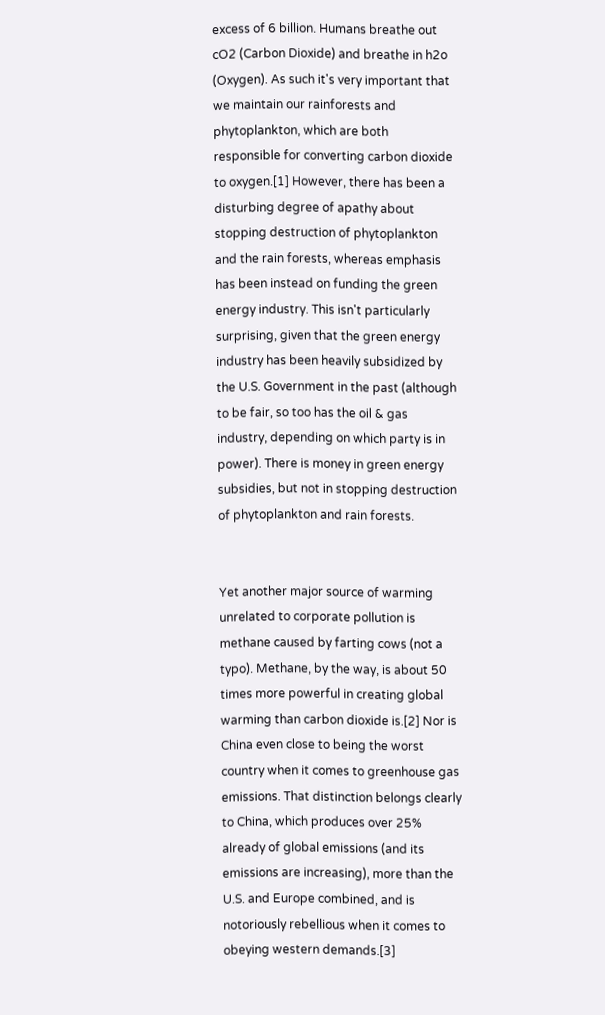excess of 6 billion. Humans breathe out cO2 (Carbon Dioxide) and breathe in h2o (Oxygen). As such it's very important that we maintain our rainforests and phytoplankton, which are both responsible for converting carbon dioxide to oxygen.[1] However, there has been a disturbing degree of apathy about stopping destruction of phytoplankton and the rain forests, whereas emphasis has been instead on funding the green energy industry. This isn't particularly surprising, given that the green energy industry has been heavily subsidized by the U.S. Government in the past (although to be fair, so too has the oil & gas industry, depending on which party is in power). There is money in green energy subsidies, but not in stopping destruction of phytoplankton and rain forests.


Yet another major source of warming unrelated to corporate pollution is methane caused by farting cows (not a typo). Methane, by the way, is about 50 times more powerful in creating global warming than carbon dioxide is.[2] Nor is China even close to being the worst country when it comes to greenhouse gas emissions. That distinction belongs clearly to China, which produces over 25% already of global emissions (and its emissions are increasing), more than the U.S. and Europe combined, and is notoriously rebellious when it comes to obeying western demands.[3]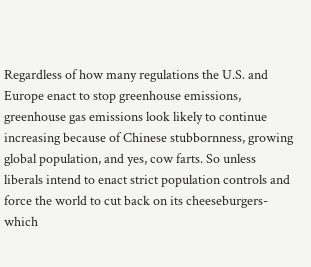Regardless of how many regulations the U.S. and Europe enact to stop greenhouse emissions, greenhouse gas emissions look likely to continue increasing because of Chinese stubbornness, growing global population, and yes, cow farts. So unless liberals intend to enact strict population controls and force the world to cut back on its cheeseburgers-which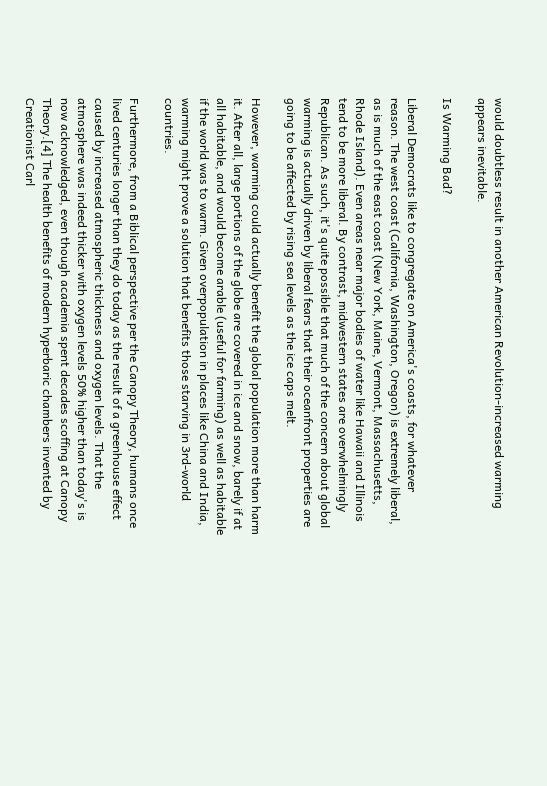would doubtless result in another American Revolution-increased warming appears inevitable.

Is Warming Bad?

Liberal Democrats like to congregate on America's coasts, for whatever reason. The west coast (California, Washington, Oregon) is extremely liberal, as is much of the east coast (New York, Maine, Vermont, Massachusetts, Rhode Island). Even areas near major bodies of water like Hawaii and Illinois tend to be more liberal. By contrast, midwestern states are overwhelmingly Republican. As such, it's quite possible that much of the concern about global warming is actually driven by liberal fears that their oceanfront properties are going to be affected by rising sea levels as the ice caps melt.

However, warming could actually benefit the global population more than harm it. After all, large portions of the globe are covered in ice and snow, barely if at all habitable, and would become arable (useful for farming) as well as habitable if the world was to warm. Given overpopulation in places like China and India, warming might prove a solution that benefits those starving in 3rd-world countries.

Furthermore, from a Biblical perspective per the Canopy Theory, humans once lived centuries longer than they do today as the result of a greenhouse effect caused by increased atmospheric thickness and oxygen levels. That the atmosphere was indeed thicker with oxygen levels 50% higher than today's is now acknowledged, even though academia spent decades scoffing at Canopy Theory.[4] The health benefits of modern hyperbaric chambers invented by Creationist Carl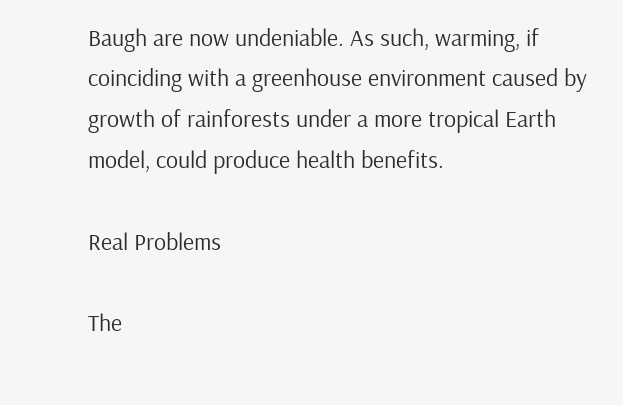Baugh are now undeniable. As such, warming, if coinciding with a greenhouse environment caused by growth of rainforests under a more tropical Earth model, could produce health benefits.

Real Problems

The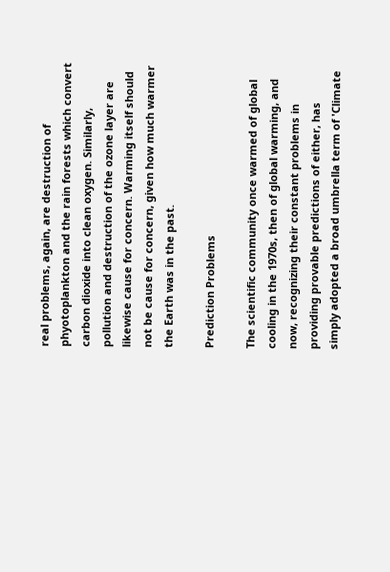real problems, again, are destruction of phyotoplankton and the rain forests which convert carbon dioxide into clean oxygen. Similarly, pollution and destruction of the ozone layer are likewise cause for concern. Warming itself should not be cause for concern, given how much warmer the Earth was in the past.

Prediction Problems

The scientific community once warmed of global cooling in the 1970s, then of global warming, and now, recognizing their constant problems in providing provable predictions of either, has simply adopted a broad umbrella term of 'Climate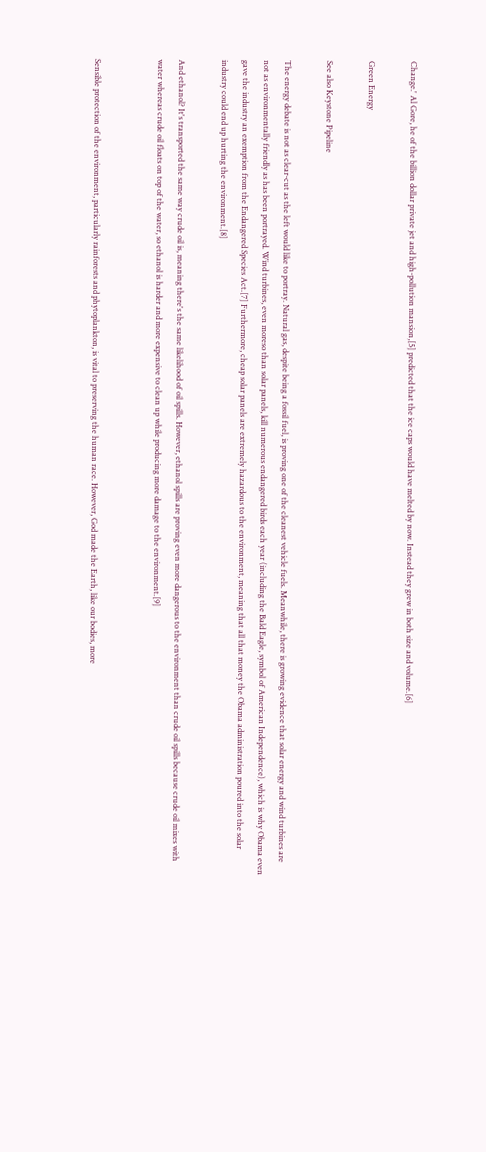Change.' Al Gore, he of the billion dollar private jet and high-pollution mansion,[5] predicted that the ice caps would have melted by now. Instead they grew in both size and volume.[6]

Green Energy

See also Keystone Pipeline

The energy debate is not as clear-cut as the left would like to portray. Natural gas, despite being a fossil fuel, is proving one of the cleanest vehicle fuels. Meanwhile, there is growing evidence that solar energy and wind turbines are not as environmentally friendly as has been portrayed. Wind turbines, even moreso than solar panels, kill numerous endangered birds each year (including the Bald Eagle, symbol of American Independence), which is why Obama even gave the industry an exemption from the Endangered Species Act.[7] Furthermore, cheap solar panels are extremely hazardous to the environment, meaning that all that money the Obama administration poured into the solar industry could end up hurting the environment.[8]

And ethanol? It's transported the same way crude oil is, meaning there's the same likelihood of oil spills. However, ethanol spills are proving even more dangerous to the environment than crude oil spills because crude oil mixes with water whereas crude oil floats on top of the water, so ethanol is harder and more expensive to clean up while producing more damage to the environment.[9]


Sensible protection of the environment, particularly rainforests and phytoplankton, is vital to preserving the human race. However, God made the Earth, like our bodies, more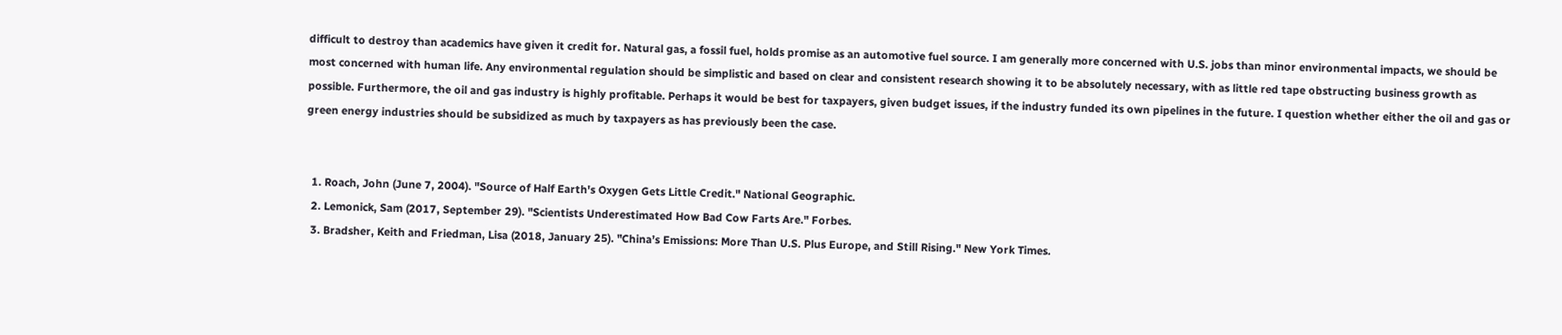difficult to destroy than academics have given it credit for. Natural gas, a fossil fuel, holds promise as an automotive fuel source. I am generally more concerned with U.S. jobs than minor environmental impacts, we should be most concerned with human life. Any environmental regulation should be simplistic and based on clear and consistent research showing it to be absolutely necessary, with as little red tape obstructing business growth as possible. Furthermore, the oil and gas industry is highly profitable. Perhaps it would be best for taxpayers, given budget issues, if the industry funded its own pipelines in the future. I question whether either the oil and gas or green energy industries should be subsidized as much by taxpayers as has previously been the case.


  1. Roach, John (June 7, 2004). "Source of Half Earth's Oxygen Gets Little Credit." National Geographic.
  2. Lemonick, Sam (2017, September 29). "Scientists Underestimated How Bad Cow Farts Are." Forbes.
  3. Bradsher, Keith and Friedman, Lisa (2018, January 25). "China’s Emissions: More Than U.S. Plus Europe, and Still Rising." New York Times.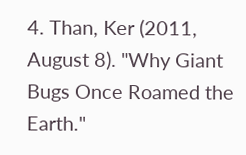4. Than, Ker (2011, August 8). "Why Giant Bugs Once Roamed the Earth."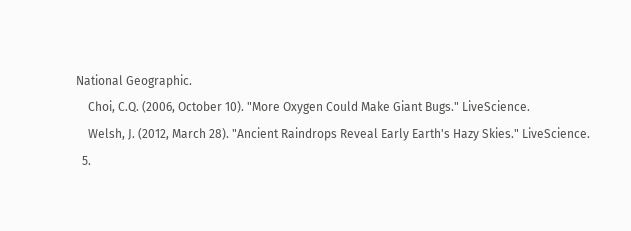National Geographic.
    Choi, C.Q. (2006, October 10). "More Oxygen Could Make Giant Bugs." LiveScience.
    Welsh, J. (2012, March 28). "Ancient Raindrops Reveal Early Earth's Hazy Skies." LiveScience.
  5.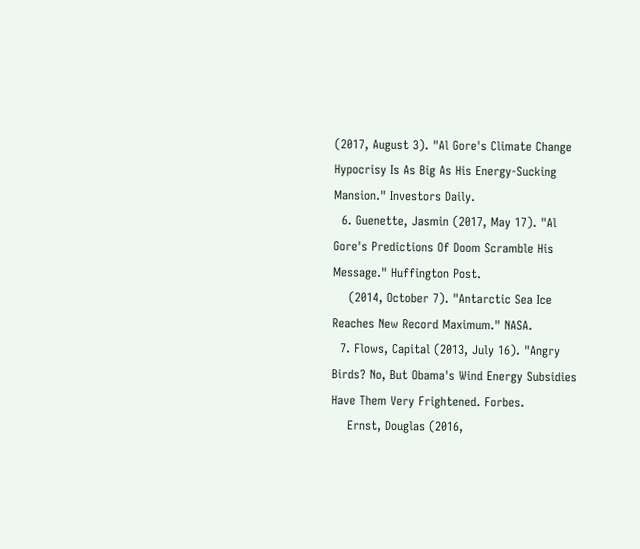(2017, August 3). "Al Gore's Climate Change Hypocrisy Is As Big As His Energy-Sucking Mansion." Investors Daily.
  6. Guenette, Jasmin (2017, May 17). "Al Gore's Predictions Of Doom Scramble His Message." Huffington Post.
    (2014, October 7). "Antarctic Sea Ice Reaches New Record Maximum." NASA.
  7. Flows, Capital (2013, July 16). "Angry Birds? No, But Obama's Wind Energy Subsidies Have Them Very Frightened. Forbes.
    Ernst, Douglas (2016,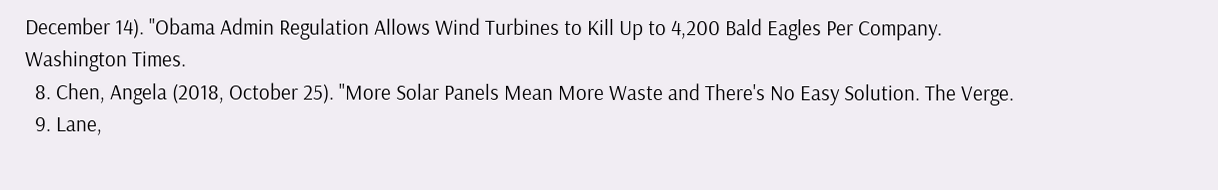December 14). "Obama Admin Regulation Allows Wind Turbines to Kill Up to 4,200 Bald Eagles Per Company. Washington Times.
  8. Chen, Angela (2018, October 25). "More Solar Panels Mean More Waste and There's No Easy Solution. The Verge.
  9. Lane,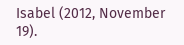Isabel (2012, November 19).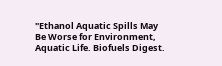"Ethanol Aquatic Spills May Be Worse for Environment, Aquatic Life. Biofuels Digest.